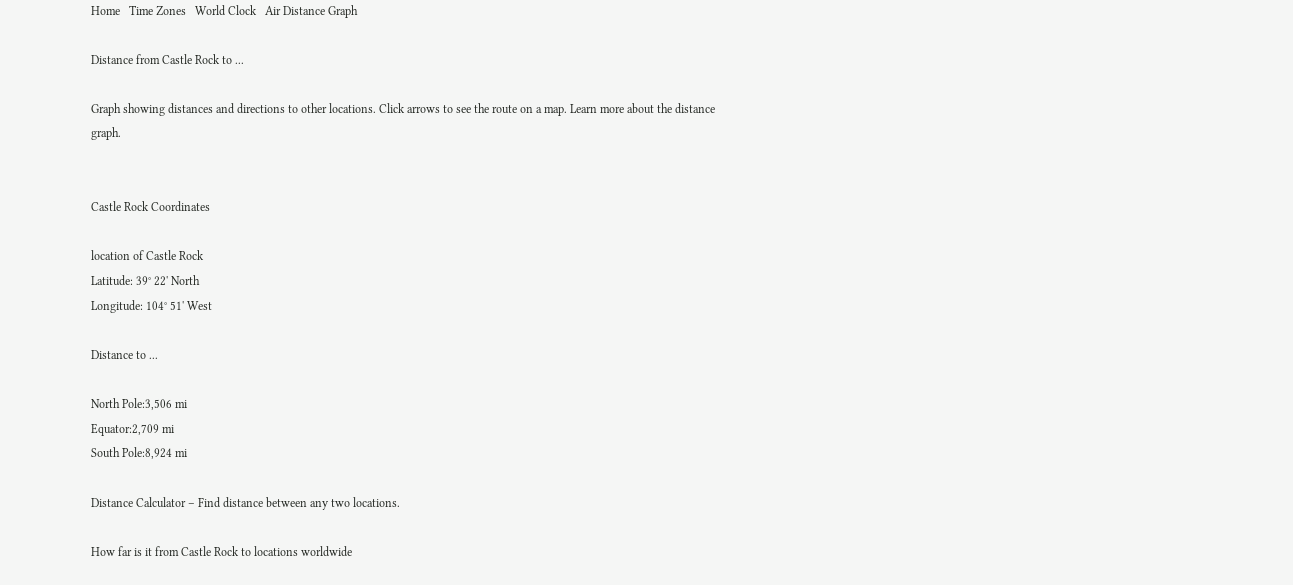Home   Time Zones   World Clock   Air Distance Graph

Distance from Castle Rock to ...

Graph showing distances and directions to other locations. Click arrows to see the route on a map. Learn more about the distance graph.


Castle Rock Coordinates

location of Castle Rock
Latitude: 39° 22' North
Longitude: 104° 51' West

Distance to ...

North Pole:3,506 mi
Equator:2,709 mi
South Pole:8,924 mi

Distance Calculator – Find distance between any two locations.

How far is it from Castle Rock to locations worldwide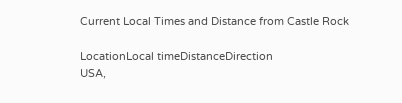Current Local Times and Distance from Castle Rock

LocationLocal timeDistanceDirection
USA,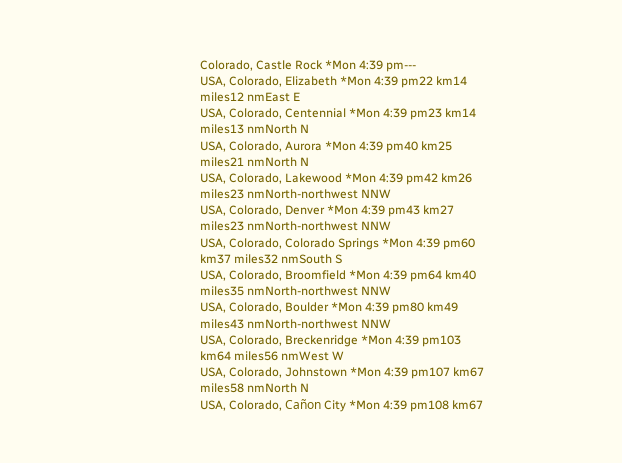Colorado, Castle Rock *Mon 4:39 pm---
USA, Colorado, Elizabeth *Mon 4:39 pm22 km14 miles12 nmEast E
USA, Colorado, Centennial *Mon 4:39 pm23 km14 miles13 nmNorth N
USA, Colorado, Aurora *Mon 4:39 pm40 km25 miles21 nmNorth N
USA, Colorado, Lakewood *Mon 4:39 pm42 km26 miles23 nmNorth-northwest NNW
USA, Colorado, Denver *Mon 4:39 pm43 km27 miles23 nmNorth-northwest NNW
USA, Colorado, Colorado Springs *Mon 4:39 pm60 km37 miles32 nmSouth S
USA, Colorado, Broomfield *Mon 4:39 pm64 km40 miles35 nmNorth-northwest NNW
USA, Colorado, Boulder *Mon 4:39 pm80 km49 miles43 nmNorth-northwest NNW
USA, Colorado, Breckenridge *Mon 4:39 pm103 km64 miles56 nmWest W
USA, Colorado, Johnstown *Mon 4:39 pm107 km67 miles58 nmNorth N
USA, Colorado, Cañon City *Mon 4:39 pm108 km67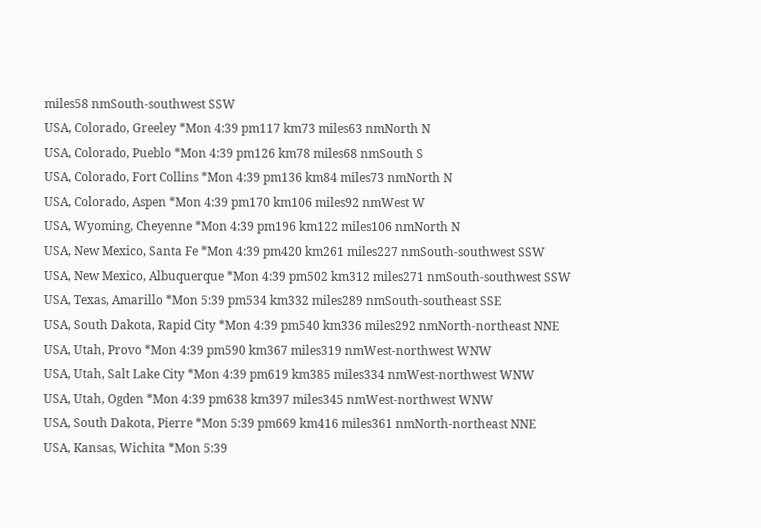miles58 nmSouth-southwest SSW
USA, Colorado, Greeley *Mon 4:39 pm117 km73 miles63 nmNorth N
USA, Colorado, Pueblo *Mon 4:39 pm126 km78 miles68 nmSouth S
USA, Colorado, Fort Collins *Mon 4:39 pm136 km84 miles73 nmNorth N
USA, Colorado, Aspen *Mon 4:39 pm170 km106 miles92 nmWest W
USA, Wyoming, Cheyenne *Mon 4:39 pm196 km122 miles106 nmNorth N
USA, New Mexico, Santa Fe *Mon 4:39 pm420 km261 miles227 nmSouth-southwest SSW
USA, New Mexico, Albuquerque *Mon 4:39 pm502 km312 miles271 nmSouth-southwest SSW
USA, Texas, Amarillo *Mon 5:39 pm534 km332 miles289 nmSouth-southeast SSE
USA, South Dakota, Rapid City *Mon 4:39 pm540 km336 miles292 nmNorth-northeast NNE
USA, Utah, Provo *Mon 4:39 pm590 km367 miles319 nmWest-northwest WNW
USA, Utah, Salt Lake City *Mon 4:39 pm619 km385 miles334 nmWest-northwest WNW
USA, Utah, Ogden *Mon 4:39 pm638 km397 miles345 nmWest-northwest WNW
USA, South Dakota, Pierre *Mon 5:39 pm669 km416 miles361 nmNorth-northeast NNE
USA, Kansas, Wichita *Mon 5:39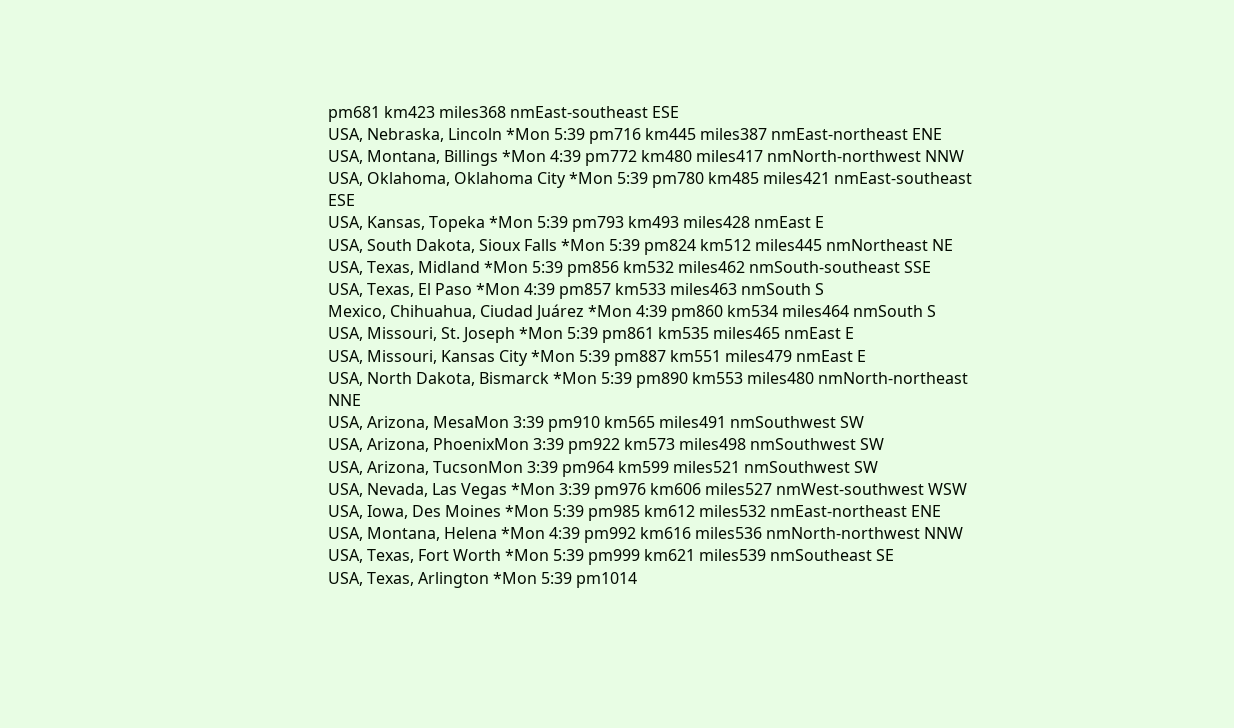pm681 km423 miles368 nmEast-southeast ESE
USA, Nebraska, Lincoln *Mon 5:39 pm716 km445 miles387 nmEast-northeast ENE
USA, Montana, Billings *Mon 4:39 pm772 km480 miles417 nmNorth-northwest NNW
USA, Oklahoma, Oklahoma City *Mon 5:39 pm780 km485 miles421 nmEast-southeast ESE
USA, Kansas, Topeka *Mon 5:39 pm793 km493 miles428 nmEast E
USA, South Dakota, Sioux Falls *Mon 5:39 pm824 km512 miles445 nmNortheast NE
USA, Texas, Midland *Mon 5:39 pm856 km532 miles462 nmSouth-southeast SSE
USA, Texas, El Paso *Mon 4:39 pm857 km533 miles463 nmSouth S
Mexico, Chihuahua, Ciudad Juárez *Mon 4:39 pm860 km534 miles464 nmSouth S
USA, Missouri, St. Joseph *Mon 5:39 pm861 km535 miles465 nmEast E
USA, Missouri, Kansas City *Mon 5:39 pm887 km551 miles479 nmEast E
USA, North Dakota, Bismarck *Mon 5:39 pm890 km553 miles480 nmNorth-northeast NNE
USA, Arizona, MesaMon 3:39 pm910 km565 miles491 nmSouthwest SW
USA, Arizona, PhoenixMon 3:39 pm922 km573 miles498 nmSouthwest SW
USA, Arizona, TucsonMon 3:39 pm964 km599 miles521 nmSouthwest SW
USA, Nevada, Las Vegas *Mon 3:39 pm976 km606 miles527 nmWest-southwest WSW
USA, Iowa, Des Moines *Mon 5:39 pm985 km612 miles532 nmEast-northeast ENE
USA, Montana, Helena *Mon 4:39 pm992 km616 miles536 nmNorth-northwest NNW
USA, Texas, Fort Worth *Mon 5:39 pm999 km621 miles539 nmSoutheast SE
USA, Texas, Arlington *Mon 5:39 pm1014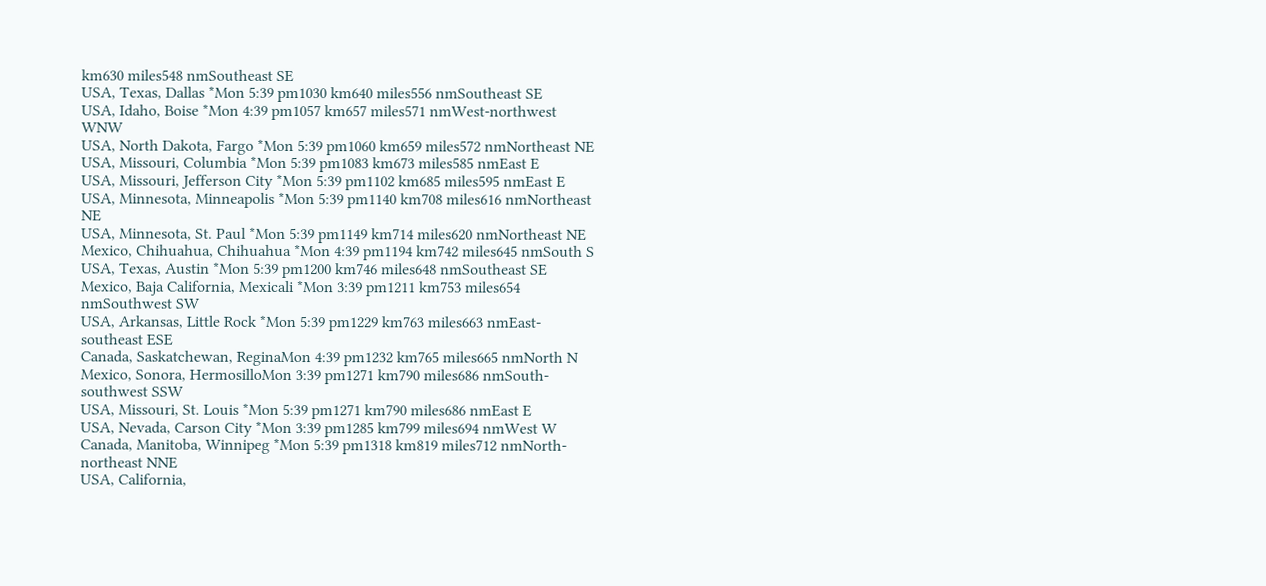km630 miles548 nmSoutheast SE
USA, Texas, Dallas *Mon 5:39 pm1030 km640 miles556 nmSoutheast SE
USA, Idaho, Boise *Mon 4:39 pm1057 km657 miles571 nmWest-northwest WNW
USA, North Dakota, Fargo *Mon 5:39 pm1060 km659 miles572 nmNortheast NE
USA, Missouri, Columbia *Mon 5:39 pm1083 km673 miles585 nmEast E
USA, Missouri, Jefferson City *Mon 5:39 pm1102 km685 miles595 nmEast E
USA, Minnesota, Minneapolis *Mon 5:39 pm1140 km708 miles616 nmNortheast NE
USA, Minnesota, St. Paul *Mon 5:39 pm1149 km714 miles620 nmNortheast NE
Mexico, Chihuahua, Chihuahua *Mon 4:39 pm1194 km742 miles645 nmSouth S
USA, Texas, Austin *Mon 5:39 pm1200 km746 miles648 nmSoutheast SE
Mexico, Baja California, Mexicali *Mon 3:39 pm1211 km753 miles654 nmSouthwest SW
USA, Arkansas, Little Rock *Mon 5:39 pm1229 km763 miles663 nmEast-southeast ESE
Canada, Saskatchewan, ReginaMon 4:39 pm1232 km765 miles665 nmNorth N
Mexico, Sonora, HermosilloMon 3:39 pm1271 km790 miles686 nmSouth-southwest SSW
USA, Missouri, St. Louis *Mon 5:39 pm1271 km790 miles686 nmEast E
USA, Nevada, Carson City *Mon 3:39 pm1285 km799 miles694 nmWest W
Canada, Manitoba, Winnipeg *Mon 5:39 pm1318 km819 miles712 nmNorth-northeast NNE
USA, California,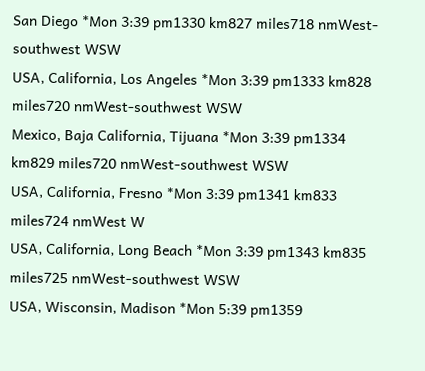San Diego *Mon 3:39 pm1330 km827 miles718 nmWest-southwest WSW
USA, California, Los Angeles *Mon 3:39 pm1333 km828 miles720 nmWest-southwest WSW
Mexico, Baja California, Tijuana *Mon 3:39 pm1334 km829 miles720 nmWest-southwest WSW
USA, California, Fresno *Mon 3:39 pm1341 km833 miles724 nmWest W
USA, California, Long Beach *Mon 3:39 pm1343 km835 miles725 nmWest-southwest WSW
USA, Wisconsin, Madison *Mon 5:39 pm1359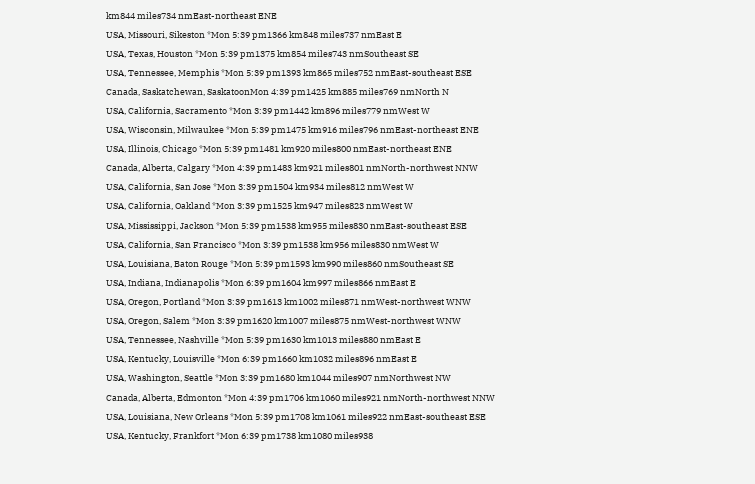km844 miles734 nmEast-northeast ENE
USA, Missouri, Sikeston *Mon 5:39 pm1366 km848 miles737 nmEast E
USA, Texas, Houston *Mon 5:39 pm1375 km854 miles743 nmSoutheast SE
USA, Tennessee, Memphis *Mon 5:39 pm1393 km865 miles752 nmEast-southeast ESE
Canada, Saskatchewan, SaskatoonMon 4:39 pm1425 km885 miles769 nmNorth N
USA, California, Sacramento *Mon 3:39 pm1442 km896 miles779 nmWest W
USA, Wisconsin, Milwaukee *Mon 5:39 pm1475 km916 miles796 nmEast-northeast ENE
USA, Illinois, Chicago *Mon 5:39 pm1481 km920 miles800 nmEast-northeast ENE
Canada, Alberta, Calgary *Mon 4:39 pm1483 km921 miles801 nmNorth-northwest NNW
USA, California, San Jose *Mon 3:39 pm1504 km934 miles812 nmWest W
USA, California, Oakland *Mon 3:39 pm1525 km947 miles823 nmWest W
USA, Mississippi, Jackson *Mon 5:39 pm1538 km955 miles830 nmEast-southeast ESE
USA, California, San Francisco *Mon 3:39 pm1538 km956 miles830 nmWest W
USA, Louisiana, Baton Rouge *Mon 5:39 pm1593 km990 miles860 nmSoutheast SE
USA, Indiana, Indianapolis *Mon 6:39 pm1604 km997 miles866 nmEast E
USA, Oregon, Portland *Mon 3:39 pm1613 km1002 miles871 nmWest-northwest WNW
USA, Oregon, Salem *Mon 3:39 pm1620 km1007 miles875 nmWest-northwest WNW
USA, Tennessee, Nashville *Mon 5:39 pm1630 km1013 miles880 nmEast E
USA, Kentucky, Louisville *Mon 6:39 pm1660 km1032 miles896 nmEast E
USA, Washington, Seattle *Mon 3:39 pm1680 km1044 miles907 nmNorthwest NW
Canada, Alberta, Edmonton *Mon 4:39 pm1706 km1060 miles921 nmNorth-northwest NNW
USA, Louisiana, New Orleans *Mon 5:39 pm1708 km1061 miles922 nmEast-southeast ESE
USA, Kentucky, Frankfort *Mon 6:39 pm1738 km1080 miles938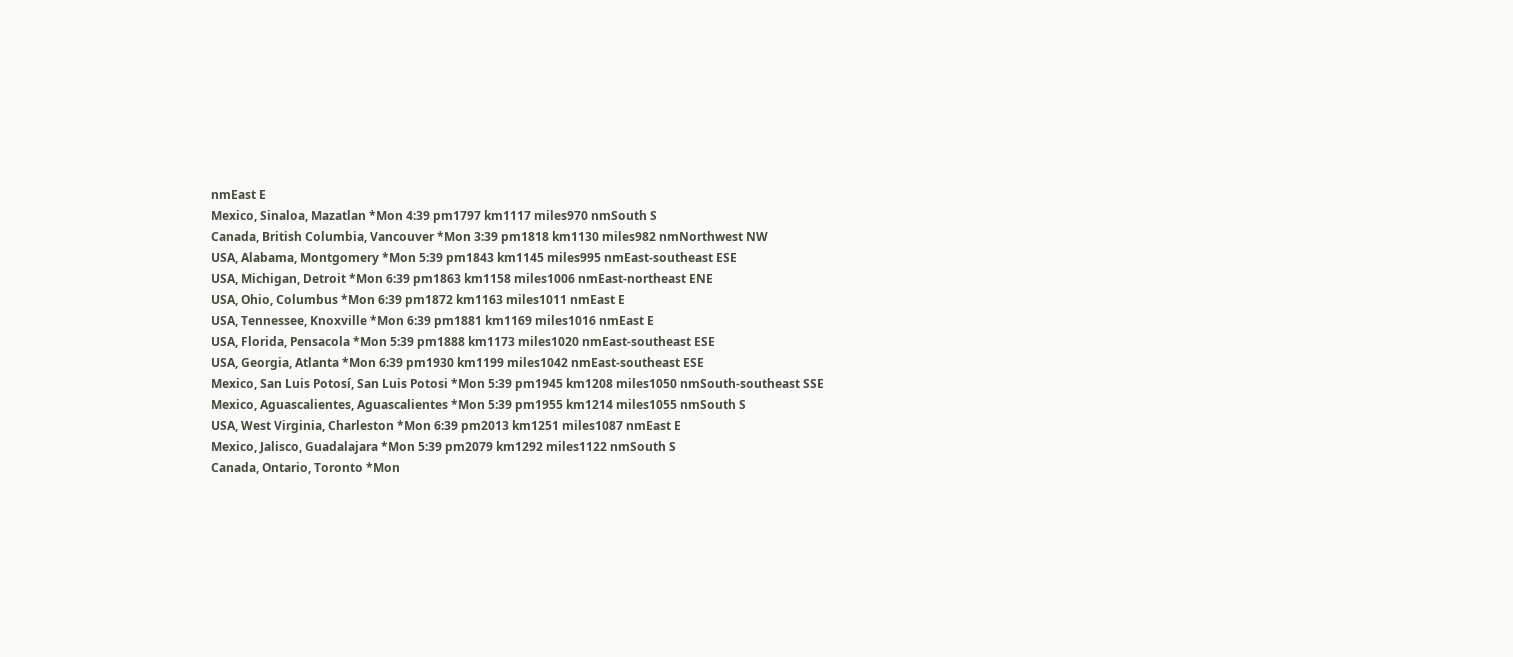nmEast E
Mexico, Sinaloa, Mazatlan *Mon 4:39 pm1797 km1117 miles970 nmSouth S
Canada, British Columbia, Vancouver *Mon 3:39 pm1818 km1130 miles982 nmNorthwest NW
USA, Alabama, Montgomery *Mon 5:39 pm1843 km1145 miles995 nmEast-southeast ESE
USA, Michigan, Detroit *Mon 6:39 pm1863 km1158 miles1006 nmEast-northeast ENE
USA, Ohio, Columbus *Mon 6:39 pm1872 km1163 miles1011 nmEast E
USA, Tennessee, Knoxville *Mon 6:39 pm1881 km1169 miles1016 nmEast E
USA, Florida, Pensacola *Mon 5:39 pm1888 km1173 miles1020 nmEast-southeast ESE
USA, Georgia, Atlanta *Mon 6:39 pm1930 km1199 miles1042 nmEast-southeast ESE
Mexico, San Luis Potosí, San Luis Potosi *Mon 5:39 pm1945 km1208 miles1050 nmSouth-southeast SSE
Mexico, Aguascalientes, Aguascalientes *Mon 5:39 pm1955 km1214 miles1055 nmSouth S
USA, West Virginia, Charleston *Mon 6:39 pm2013 km1251 miles1087 nmEast E
Mexico, Jalisco, Guadalajara *Mon 5:39 pm2079 km1292 miles1122 nmSouth S
Canada, Ontario, Toronto *Mon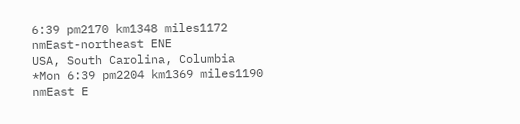6:39 pm2170 km1348 miles1172 nmEast-northeast ENE
USA, South Carolina, Columbia *Mon 6:39 pm2204 km1369 miles1190 nmEast E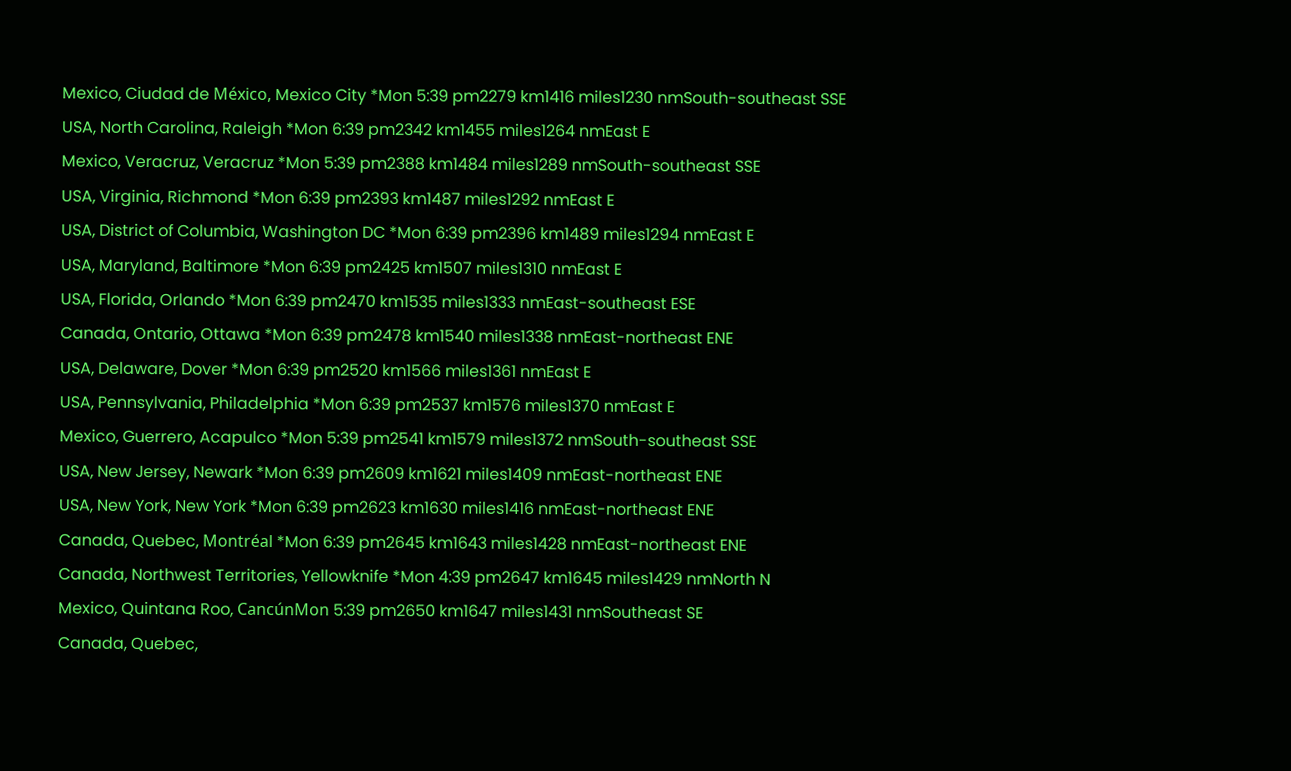Mexico, Ciudad de México, Mexico City *Mon 5:39 pm2279 km1416 miles1230 nmSouth-southeast SSE
USA, North Carolina, Raleigh *Mon 6:39 pm2342 km1455 miles1264 nmEast E
Mexico, Veracruz, Veracruz *Mon 5:39 pm2388 km1484 miles1289 nmSouth-southeast SSE
USA, Virginia, Richmond *Mon 6:39 pm2393 km1487 miles1292 nmEast E
USA, District of Columbia, Washington DC *Mon 6:39 pm2396 km1489 miles1294 nmEast E
USA, Maryland, Baltimore *Mon 6:39 pm2425 km1507 miles1310 nmEast E
USA, Florida, Orlando *Mon 6:39 pm2470 km1535 miles1333 nmEast-southeast ESE
Canada, Ontario, Ottawa *Mon 6:39 pm2478 km1540 miles1338 nmEast-northeast ENE
USA, Delaware, Dover *Mon 6:39 pm2520 km1566 miles1361 nmEast E
USA, Pennsylvania, Philadelphia *Mon 6:39 pm2537 km1576 miles1370 nmEast E
Mexico, Guerrero, Acapulco *Mon 5:39 pm2541 km1579 miles1372 nmSouth-southeast SSE
USA, New Jersey, Newark *Mon 6:39 pm2609 km1621 miles1409 nmEast-northeast ENE
USA, New York, New York *Mon 6:39 pm2623 km1630 miles1416 nmEast-northeast ENE
Canada, Quebec, Montréal *Mon 6:39 pm2645 km1643 miles1428 nmEast-northeast ENE
Canada, Northwest Territories, Yellowknife *Mon 4:39 pm2647 km1645 miles1429 nmNorth N
Mexico, Quintana Roo, CancúnMon 5:39 pm2650 km1647 miles1431 nmSoutheast SE
Canada, Quebec,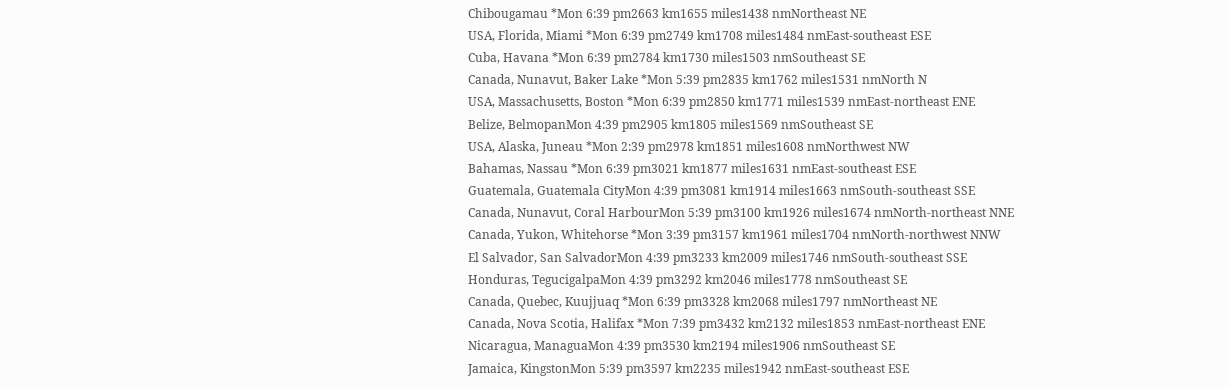Chibougamau *Mon 6:39 pm2663 km1655 miles1438 nmNortheast NE
USA, Florida, Miami *Mon 6:39 pm2749 km1708 miles1484 nmEast-southeast ESE
Cuba, Havana *Mon 6:39 pm2784 km1730 miles1503 nmSoutheast SE
Canada, Nunavut, Baker Lake *Mon 5:39 pm2835 km1762 miles1531 nmNorth N
USA, Massachusetts, Boston *Mon 6:39 pm2850 km1771 miles1539 nmEast-northeast ENE
Belize, BelmopanMon 4:39 pm2905 km1805 miles1569 nmSoutheast SE
USA, Alaska, Juneau *Mon 2:39 pm2978 km1851 miles1608 nmNorthwest NW
Bahamas, Nassau *Mon 6:39 pm3021 km1877 miles1631 nmEast-southeast ESE
Guatemala, Guatemala CityMon 4:39 pm3081 km1914 miles1663 nmSouth-southeast SSE
Canada, Nunavut, Coral HarbourMon 5:39 pm3100 km1926 miles1674 nmNorth-northeast NNE
Canada, Yukon, Whitehorse *Mon 3:39 pm3157 km1961 miles1704 nmNorth-northwest NNW
El Salvador, San SalvadorMon 4:39 pm3233 km2009 miles1746 nmSouth-southeast SSE
Honduras, TegucigalpaMon 4:39 pm3292 km2046 miles1778 nmSoutheast SE
Canada, Quebec, Kuujjuaq *Mon 6:39 pm3328 km2068 miles1797 nmNortheast NE
Canada, Nova Scotia, Halifax *Mon 7:39 pm3432 km2132 miles1853 nmEast-northeast ENE
Nicaragua, ManaguaMon 4:39 pm3530 km2194 miles1906 nmSoutheast SE
Jamaica, KingstonMon 5:39 pm3597 km2235 miles1942 nmEast-southeast ESE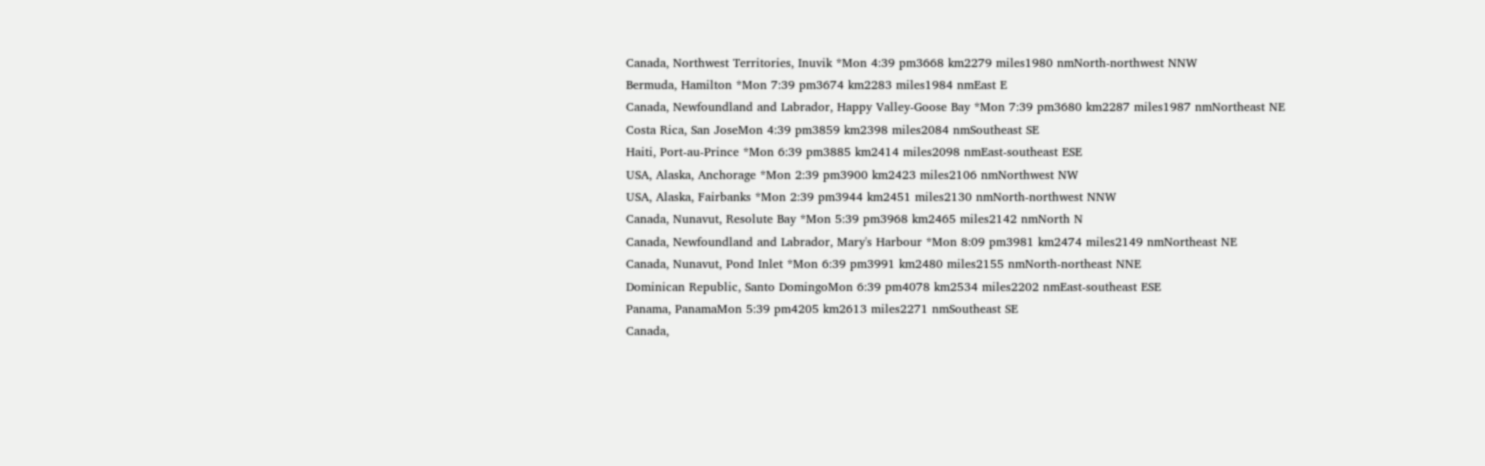Canada, Northwest Territories, Inuvik *Mon 4:39 pm3668 km2279 miles1980 nmNorth-northwest NNW
Bermuda, Hamilton *Mon 7:39 pm3674 km2283 miles1984 nmEast E
Canada, Newfoundland and Labrador, Happy Valley-Goose Bay *Mon 7:39 pm3680 km2287 miles1987 nmNortheast NE
Costa Rica, San JoseMon 4:39 pm3859 km2398 miles2084 nmSoutheast SE
Haiti, Port-au-Prince *Mon 6:39 pm3885 km2414 miles2098 nmEast-southeast ESE
USA, Alaska, Anchorage *Mon 2:39 pm3900 km2423 miles2106 nmNorthwest NW
USA, Alaska, Fairbanks *Mon 2:39 pm3944 km2451 miles2130 nmNorth-northwest NNW
Canada, Nunavut, Resolute Bay *Mon 5:39 pm3968 km2465 miles2142 nmNorth N
Canada, Newfoundland and Labrador, Mary's Harbour *Mon 8:09 pm3981 km2474 miles2149 nmNortheast NE
Canada, Nunavut, Pond Inlet *Mon 6:39 pm3991 km2480 miles2155 nmNorth-northeast NNE
Dominican Republic, Santo DomingoMon 6:39 pm4078 km2534 miles2202 nmEast-southeast ESE
Panama, PanamaMon 5:39 pm4205 km2613 miles2271 nmSoutheast SE
Canada,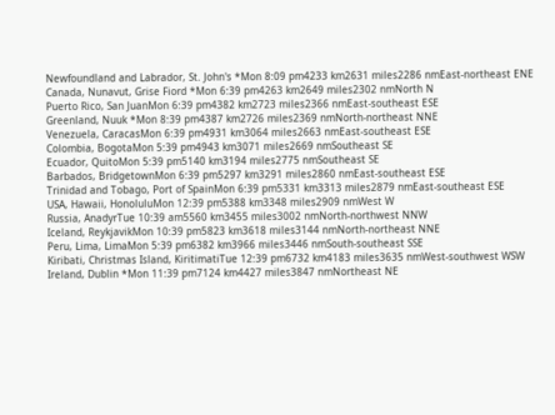Newfoundland and Labrador, St. John's *Mon 8:09 pm4233 km2631 miles2286 nmEast-northeast ENE
Canada, Nunavut, Grise Fiord *Mon 6:39 pm4263 km2649 miles2302 nmNorth N
Puerto Rico, San JuanMon 6:39 pm4382 km2723 miles2366 nmEast-southeast ESE
Greenland, Nuuk *Mon 8:39 pm4387 km2726 miles2369 nmNorth-northeast NNE
Venezuela, CaracasMon 6:39 pm4931 km3064 miles2663 nmEast-southeast ESE
Colombia, BogotaMon 5:39 pm4943 km3071 miles2669 nmSoutheast SE
Ecuador, QuitoMon 5:39 pm5140 km3194 miles2775 nmSoutheast SE
Barbados, BridgetownMon 6:39 pm5297 km3291 miles2860 nmEast-southeast ESE
Trinidad and Tobago, Port of SpainMon 6:39 pm5331 km3313 miles2879 nmEast-southeast ESE
USA, Hawaii, HonoluluMon 12:39 pm5388 km3348 miles2909 nmWest W
Russia, AnadyrTue 10:39 am5560 km3455 miles3002 nmNorth-northwest NNW
Iceland, ReykjavikMon 10:39 pm5823 km3618 miles3144 nmNorth-northeast NNE
Peru, Lima, LimaMon 5:39 pm6382 km3966 miles3446 nmSouth-southeast SSE
Kiribati, Christmas Island, KiritimatiTue 12:39 pm6732 km4183 miles3635 nmWest-southwest WSW
Ireland, Dublin *Mon 11:39 pm7124 km4427 miles3847 nmNortheast NE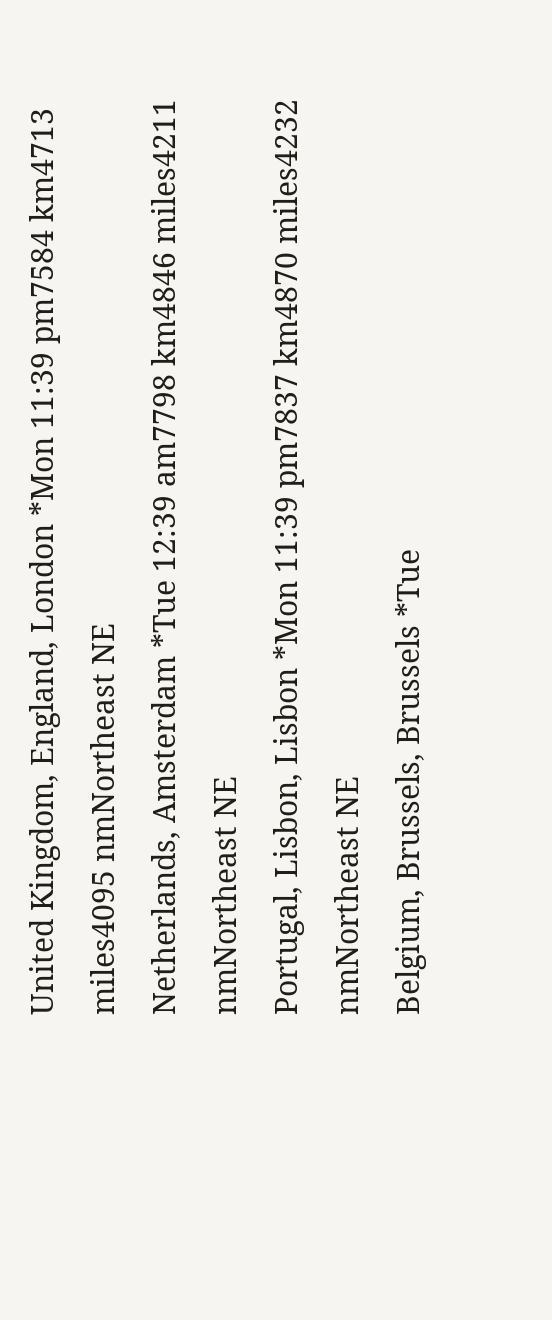United Kingdom, England, London *Mon 11:39 pm7584 km4713 miles4095 nmNortheast NE
Netherlands, Amsterdam *Tue 12:39 am7798 km4846 miles4211 nmNortheast NE
Portugal, Lisbon, Lisbon *Mon 11:39 pm7837 km4870 miles4232 nmNortheast NE
Belgium, Brussels, Brussels *Tue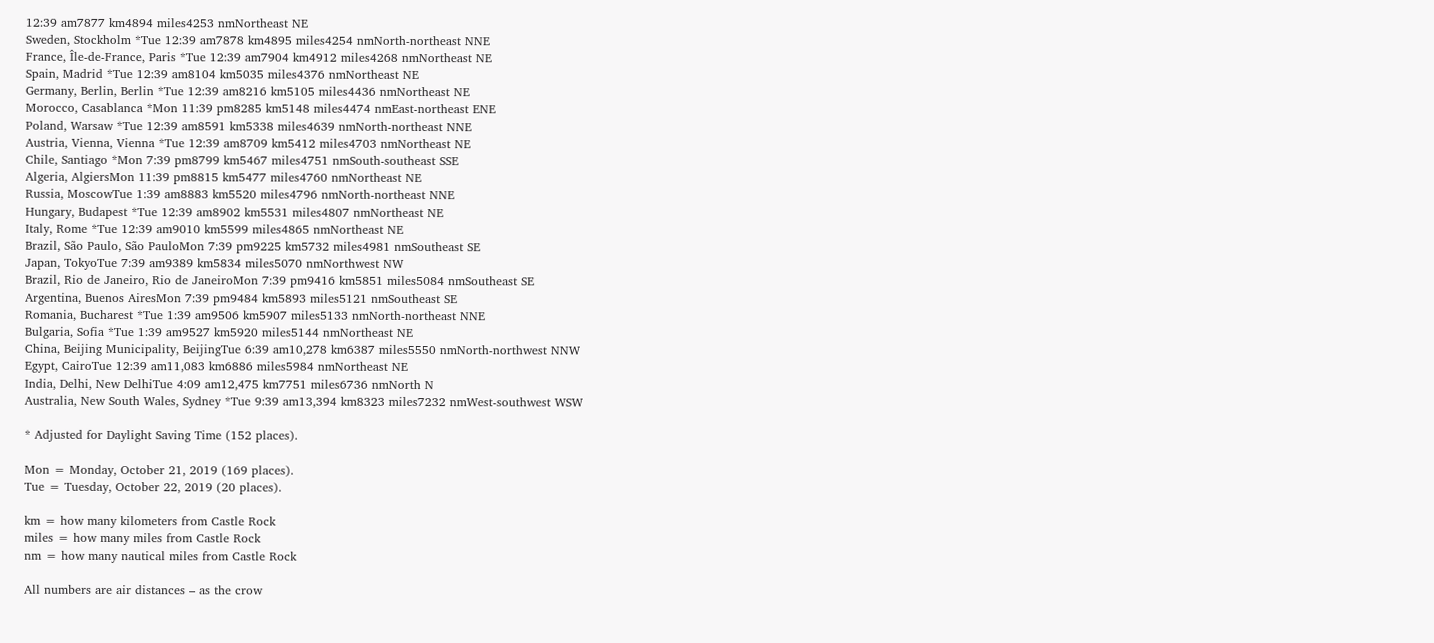12:39 am7877 km4894 miles4253 nmNortheast NE
Sweden, Stockholm *Tue 12:39 am7878 km4895 miles4254 nmNorth-northeast NNE
France, Île-de-France, Paris *Tue 12:39 am7904 km4912 miles4268 nmNortheast NE
Spain, Madrid *Tue 12:39 am8104 km5035 miles4376 nmNortheast NE
Germany, Berlin, Berlin *Tue 12:39 am8216 km5105 miles4436 nmNortheast NE
Morocco, Casablanca *Mon 11:39 pm8285 km5148 miles4474 nmEast-northeast ENE
Poland, Warsaw *Tue 12:39 am8591 km5338 miles4639 nmNorth-northeast NNE
Austria, Vienna, Vienna *Tue 12:39 am8709 km5412 miles4703 nmNortheast NE
Chile, Santiago *Mon 7:39 pm8799 km5467 miles4751 nmSouth-southeast SSE
Algeria, AlgiersMon 11:39 pm8815 km5477 miles4760 nmNortheast NE
Russia, MoscowTue 1:39 am8883 km5520 miles4796 nmNorth-northeast NNE
Hungary, Budapest *Tue 12:39 am8902 km5531 miles4807 nmNortheast NE
Italy, Rome *Tue 12:39 am9010 km5599 miles4865 nmNortheast NE
Brazil, São Paulo, São PauloMon 7:39 pm9225 km5732 miles4981 nmSoutheast SE
Japan, TokyoTue 7:39 am9389 km5834 miles5070 nmNorthwest NW
Brazil, Rio de Janeiro, Rio de JaneiroMon 7:39 pm9416 km5851 miles5084 nmSoutheast SE
Argentina, Buenos AiresMon 7:39 pm9484 km5893 miles5121 nmSoutheast SE
Romania, Bucharest *Tue 1:39 am9506 km5907 miles5133 nmNorth-northeast NNE
Bulgaria, Sofia *Tue 1:39 am9527 km5920 miles5144 nmNortheast NE
China, Beijing Municipality, BeijingTue 6:39 am10,278 km6387 miles5550 nmNorth-northwest NNW
Egypt, CairoTue 12:39 am11,083 km6886 miles5984 nmNortheast NE
India, Delhi, New DelhiTue 4:09 am12,475 km7751 miles6736 nmNorth N
Australia, New South Wales, Sydney *Tue 9:39 am13,394 km8323 miles7232 nmWest-southwest WSW

* Adjusted for Daylight Saving Time (152 places).

Mon = Monday, October 21, 2019 (169 places).
Tue = Tuesday, October 22, 2019 (20 places).

km = how many kilometers from Castle Rock
miles = how many miles from Castle Rock
nm = how many nautical miles from Castle Rock

All numbers are air distances – as the crow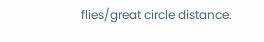flies/great circle distance.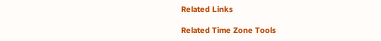Related Links

Related Time Zone Tools